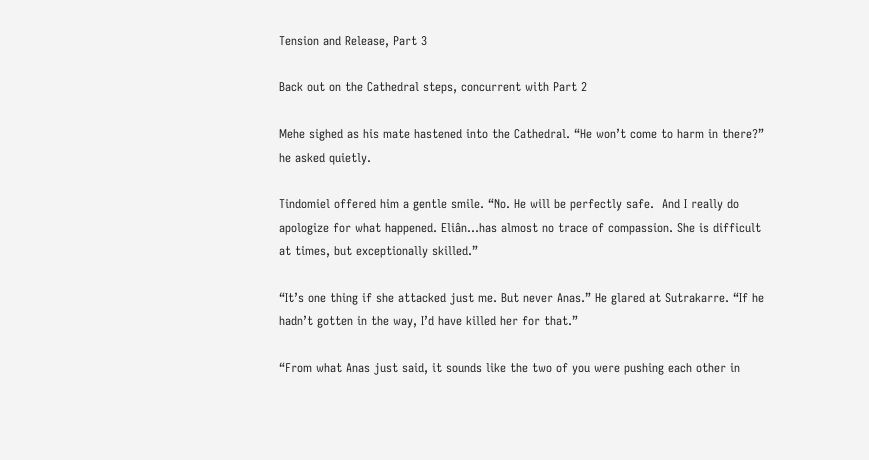Tension and Release, Part 3

Back out on the Cathedral steps, concurrent with Part 2

Mehe sighed as his mate hastened into the Cathedral. “He won’t come to harm in there?” he asked quietly.

Tindomiel offered him a gentle smile. “No. He will be perfectly safe.  And I really do apologize for what happened. Eliân…has almost no trace of compassion. She is difficult at times, but exceptionally skilled.”

“It’s one thing if she attacked just me. But never Anas.” He glared at Sutrakarre. “If he hadn’t gotten in the way, I’d have killed her for that.”

“From what Anas just said, it sounds like the two of you were pushing each other in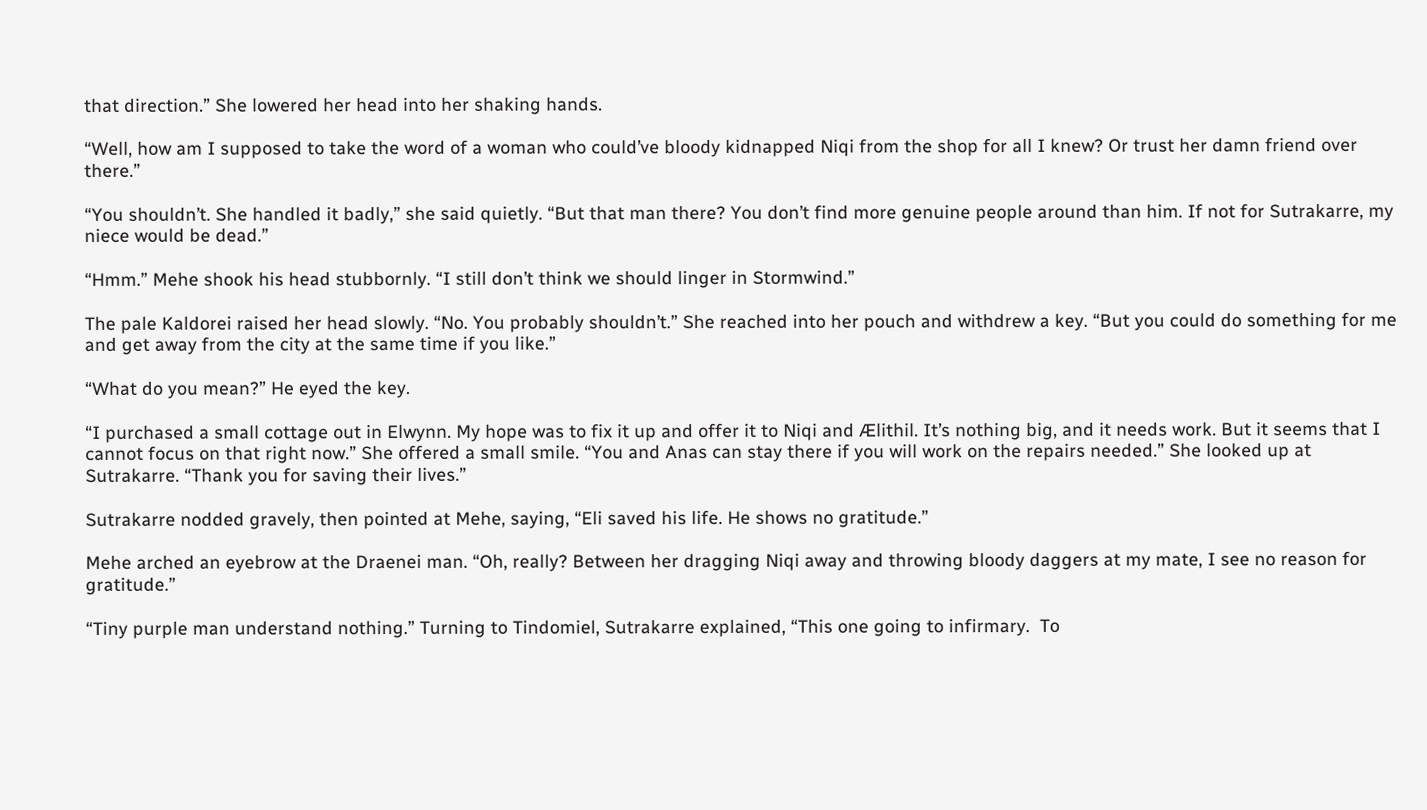that direction.” She lowered her head into her shaking hands.

“Well, how am I supposed to take the word of a woman who could’ve bloody kidnapped Niqi from the shop for all I knew? Or trust her damn friend over there.”

“You shouldn’t. She handled it badly,” she said quietly. “But that man there? You don’t find more genuine people around than him. If not for Sutrakarre, my niece would be dead.”

“Hmm.” Mehe shook his head stubbornly. “I still don’t think we should linger in Stormwind.”

The pale Kaldorei raised her head slowly. “No. You probably shouldn’t.” She reached into her pouch and withdrew a key. “But you could do something for me and get away from the city at the same time if you like.”

“What do you mean?” He eyed the key.

“I purchased a small cottage out in Elwynn. My hope was to fix it up and offer it to Niqi and Ælithil. It’s nothing big, and it needs work. But it seems that I cannot focus on that right now.” She offered a small smile. “You and Anas can stay there if you will work on the repairs needed.” She looked up at Sutrakarre. “Thank you for saving their lives.”

Sutrakarre nodded gravely, then pointed at Mehe, saying, “Eli saved his life. He shows no gratitude.”

Mehe arched an eyebrow at the Draenei man. “Oh, really? Between her dragging Niqi away and throwing bloody daggers at my mate, I see no reason for gratitude.”

“Tiny purple man understand nothing.” Turning to Tindomiel, Sutrakarre explained, “This one going to infirmary.  To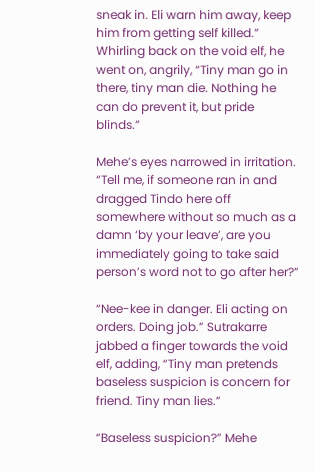sneak in. Eli warn him away, keep him from getting self killed.” Whirling back on the void elf, he went on, angrily, “Tiny man go in there, tiny man die. Nothing he can do prevent it, but pride blinds.”

Mehe’s eyes narrowed in irritation. “Tell me, if someone ran in and dragged Tindo here off somewhere without so much as a damn ‘by your leave’, are you immediately going to take said person’s word not to go after her?”

“Nee-kee in danger. Eli acting on orders. Doing job.” Sutrakarre jabbed a finger towards the void elf, adding, “Tiny man pretends baseless suspicion is concern for friend. Tiny man lies.”

“Baseless suspicion?” Mehe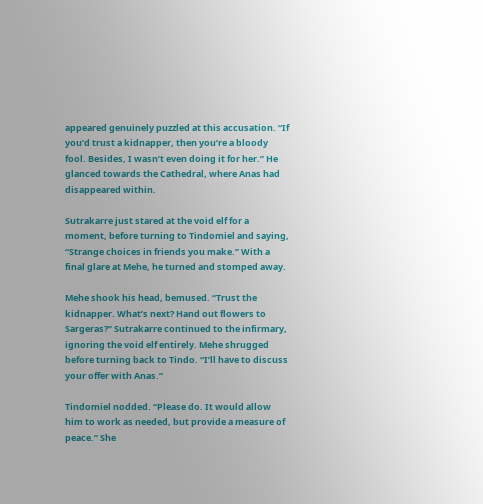appeared genuinely puzzled at this accusation. “If you’d trust a kidnapper, then you’re a bloody fool. Besides, I wasn’t even doing it for her.” He glanced towards the Cathedral, where Anas had disappeared within.

Sutrakarre just stared at the void elf for a moment, before turning to Tindomiel and saying, “Strange choices in friends you make.” With a final glare at Mehe, he turned and stomped away.

Mehe shook his head, bemused. “Trust the kidnapper. What’s next? Hand out flowers to Sargeras?” Sutrakarre continued to the infirmary, ignoring the void elf entirely. Mehe shrugged before turning back to Tindo. “I’ll have to discuss your offer with Anas.”

Tindomiel nodded. “Please do. It would allow him to work as needed, but provide a measure of peace.” She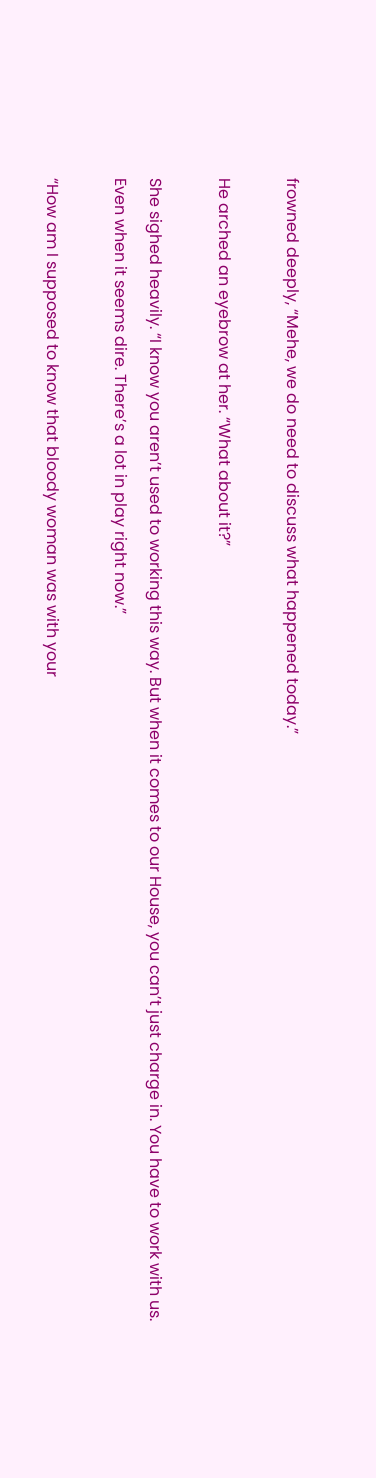frowned deeply, “Mehe, we do need to discuss what happened today.”

He arched an eyebrow at her. “What about it?”

She sighed heavily. “I know you aren’t used to working this way. But when it comes to our House, you can’t just charge in. You have to work with us. Even when it seems dire. There’s a lot in play right now.”

“How am I supposed to know that bloody woman was with your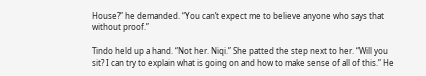House?” he demanded. “You can’t expect me to believe anyone who says that without proof.”

Tindo held up a hand. “Not her. Niqi.” She patted the step next to her. “Will you sit? I can try to explain what is going on and how to make sense of all of this.” He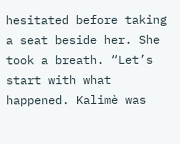hesitated before taking a seat beside her. She took a breath. “Let’s start with what happened. Kalimè was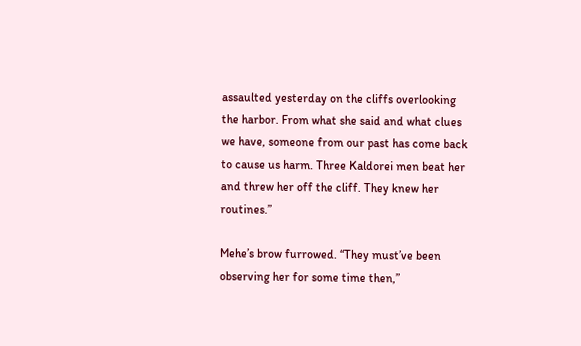assaulted yesterday on the cliffs overlooking the harbor. From what she said and what clues we have, someone from our past has come back to cause us harm. Three Kaldorei men beat her and threw her off the cliff. They knew her routines.”

Mehe’s brow furrowed. “They must’ve been observing her for some time then,”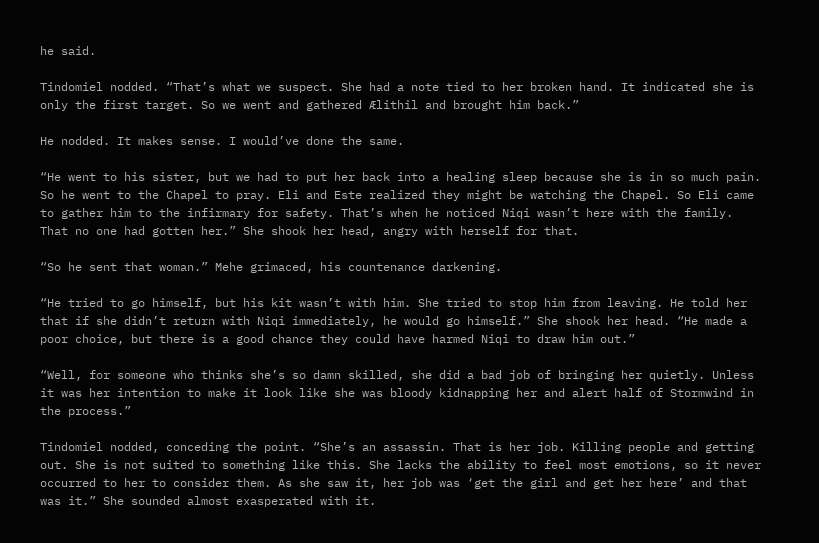he said.

Tindomiel nodded. “That’s what we suspect. She had a note tied to her broken hand. It indicated she is only the first target. So we went and gathered Ælithil and brought him back.”

He nodded. It makes sense. I would’ve done the same.

“He went to his sister, but we had to put her back into a healing sleep because she is in so much pain. So he went to the Chapel to pray. Eli and Este realized they might be watching the Chapel. So Eli came to gather him to the infirmary for safety. That’s when he noticed Niqi wasn’t here with the family. That no one had gotten her.” She shook her head, angry with herself for that.

“So he sent that woman.” Mehe grimaced, his countenance darkening.

“He tried to go himself, but his kit wasn’t with him. She tried to stop him from leaving. He told her that if she didn’t return with Niqi immediately, he would go himself.” She shook her head. “He made a poor choice, but there is a good chance they could have harmed Niqi to draw him out.”

“Well, for someone who thinks she’s so damn skilled, she did a bad job of bringing her quietly. Unless it was her intention to make it look like she was bloody kidnapping her and alert half of Stormwind in the process.”

Tindomiel nodded, conceding the point. “She’s an assassin. That is her job. Killing people and getting out. She is not suited to something like this. She lacks the ability to feel most emotions, so it never occurred to her to consider them. As she saw it, her job was ‘get the girl and get her here’ and that was it.” She sounded almost exasperated with it.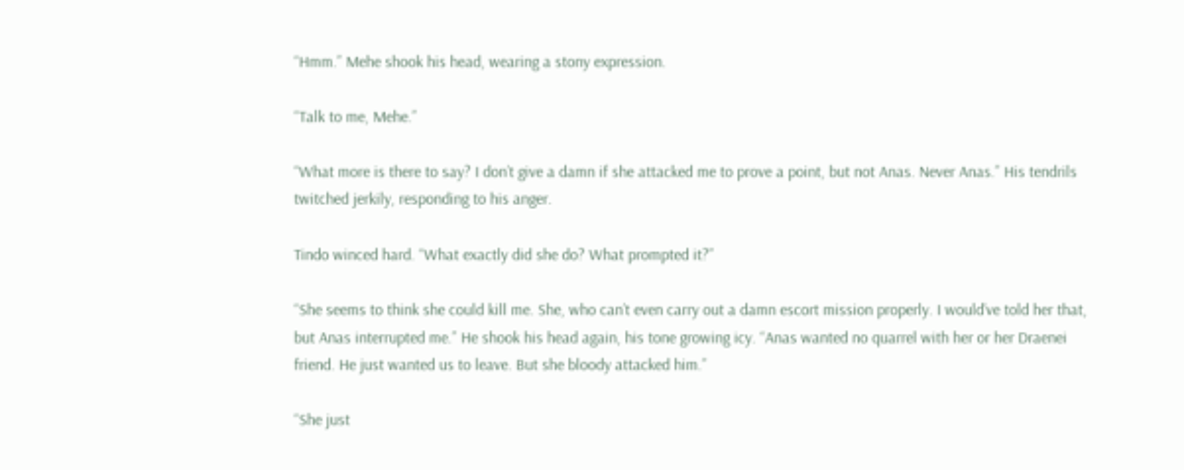“Hmm.” Mehe shook his head, wearing a stony expression.

“Talk to me, Mehe.”

“What more is there to say? I don’t give a damn if she attacked me to prove a point, but not Anas. Never Anas.” His tendrils twitched jerkily, responding to his anger.

Tindo winced hard. “What exactly did she do? What prompted it?”

“She seems to think she could kill me. She, who can’t even carry out a damn escort mission properly. I would’ve told her that, but Anas interrupted me.” He shook his head again, his tone growing icy. “Anas wanted no quarrel with her or her Draenei friend. He just wanted us to leave. But she bloody attacked him.”

“She just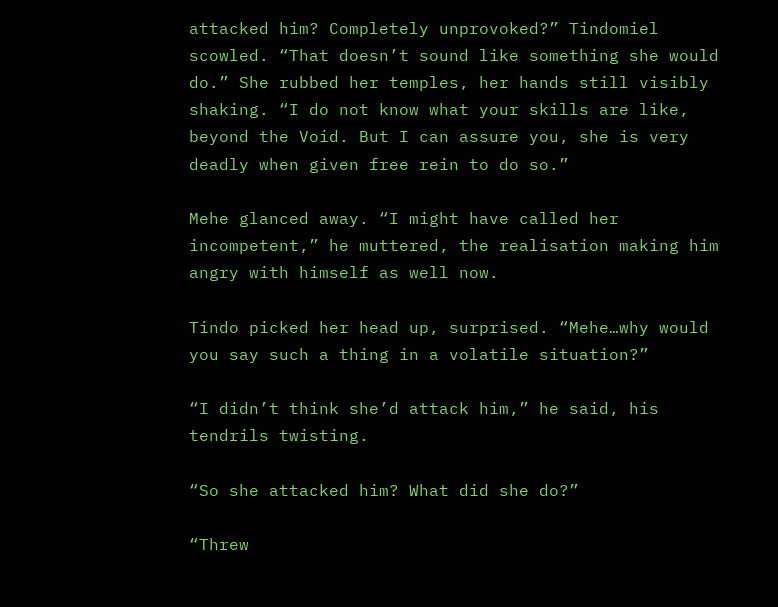attacked him? Completely unprovoked?” Tindomiel scowled. “That doesn’t sound like something she would do.” She rubbed her temples, her hands still visibly shaking. “I do not know what your skills are like, beyond the Void. But I can assure you, she is very deadly when given free rein to do so.”

Mehe glanced away. “I might have called her incompetent,” he muttered, the realisation making him angry with himself as well now.

Tindo picked her head up, surprised. “Mehe…why would you say such a thing in a volatile situation?”

“I didn’t think she’d attack him,” he said, his tendrils twisting.

“So she attacked him? What did she do?”

“Threw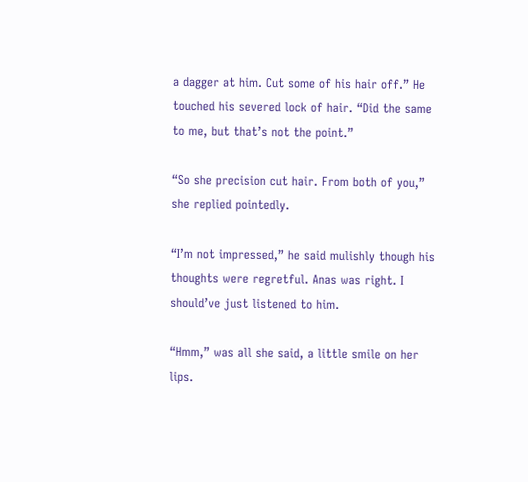a dagger at him. Cut some of his hair off.” He touched his severed lock of hair. “Did the same to me, but that’s not the point.”

“So she precision cut hair. From both of you,” she replied pointedly.

“I’m not impressed,” he said mulishly though his thoughts were regretful. Anas was right. I should’ve just listened to him.

“Hmm,” was all she said, a little smile on her lips.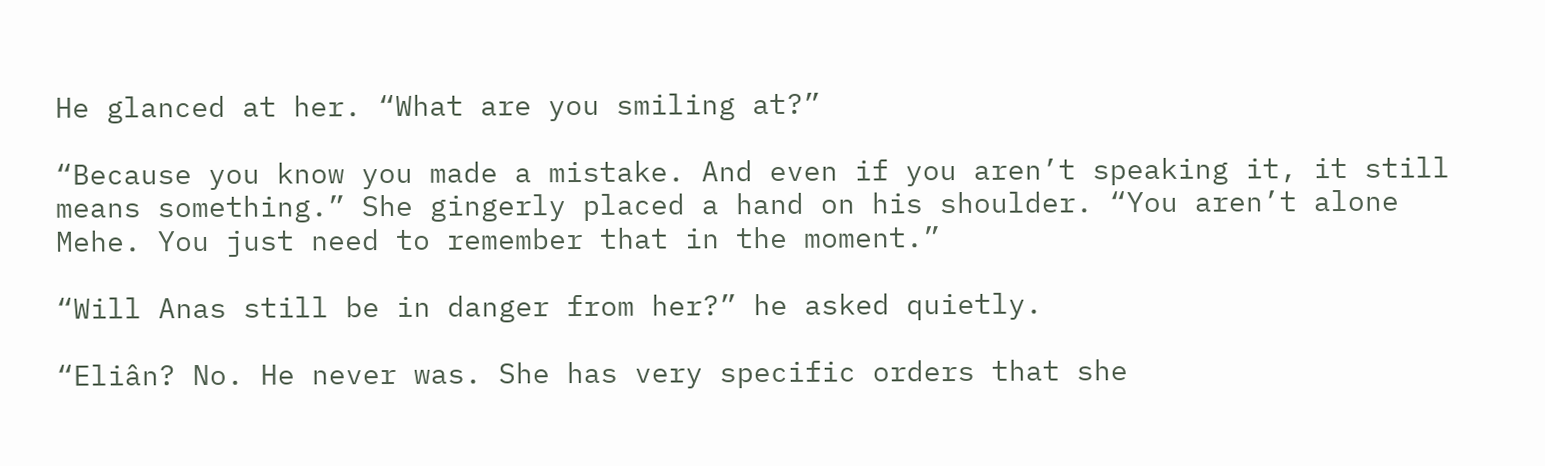He glanced at her. “What are you smiling at?”

“Because you know you made a mistake. And even if you aren’t speaking it, it still means something.” She gingerly placed a hand on his shoulder. “You aren’t alone Mehe. You just need to remember that in the moment.”

“Will Anas still be in danger from her?” he asked quietly.

“Eliân? No. He never was. She has very specific orders that she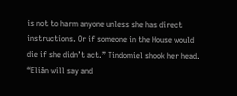is not to harm anyone unless she has direct instructions. Or if someone in the House would die if she didn’t act.” Tindomiel shook her head. “Eliân will say and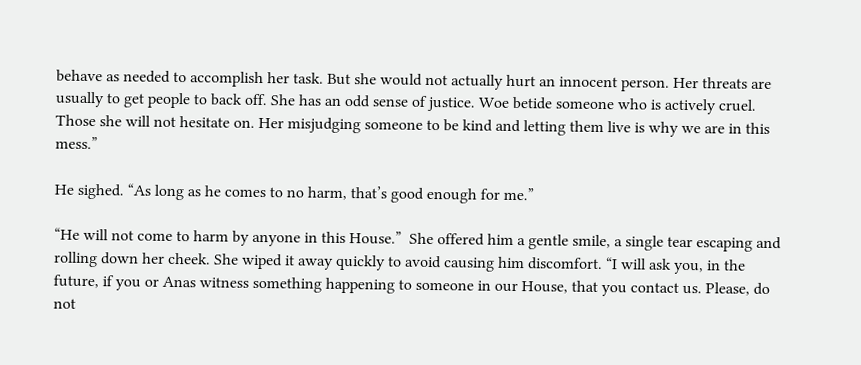behave as needed to accomplish her task. But she would not actually hurt an innocent person. Her threats are usually to get people to back off. She has an odd sense of justice. Woe betide someone who is actively cruel. Those she will not hesitate on. Her misjudging someone to be kind and letting them live is why we are in this mess.”

He sighed. “As long as he comes to no harm, that’s good enough for me.”

“He will not come to harm by anyone in this House.”  She offered him a gentle smile, a single tear escaping and rolling down her cheek. She wiped it away quickly to avoid causing him discomfort. “I will ask you, in the future, if you or Anas witness something happening to someone in our House, that you contact us. Please, do not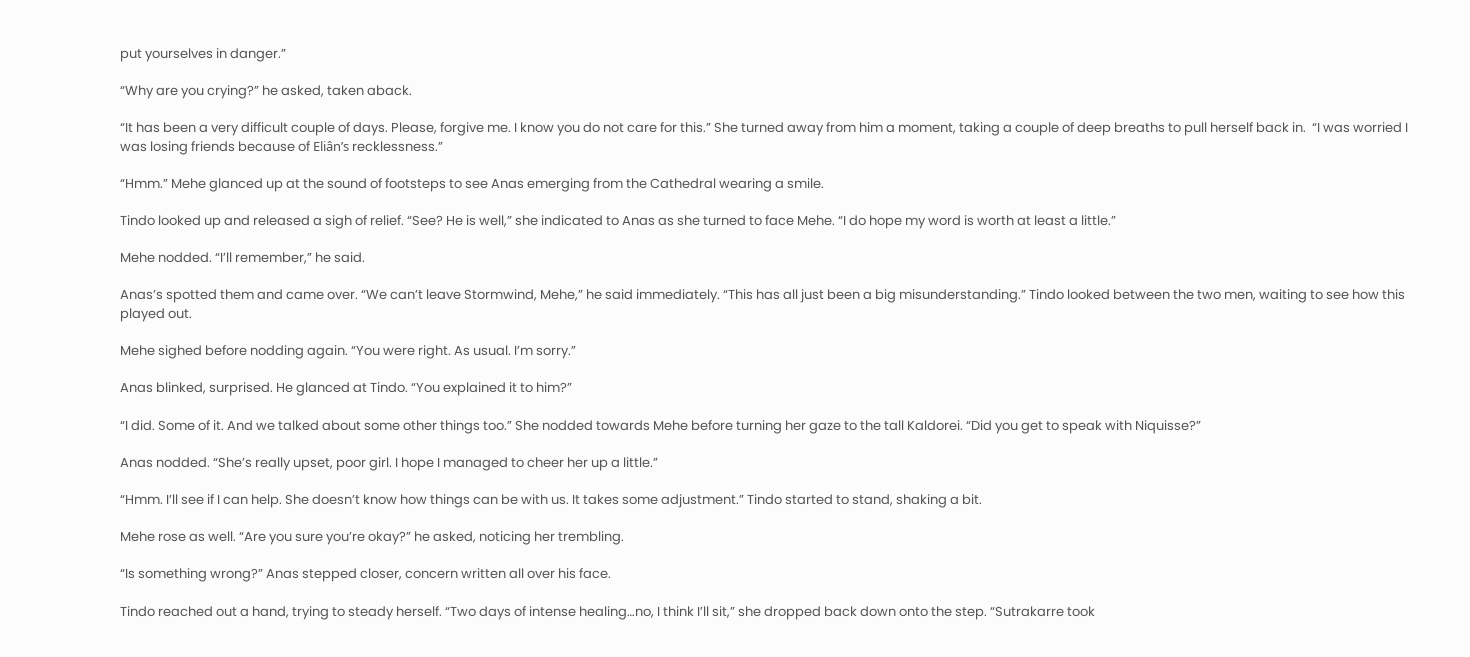put yourselves in danger.”

“Why are you crying?” he asked, taken aback.

“It has been a very difficult couple of days. Please, forgive me. I know you do not care for this.” She turned away from him a moment, taking a couple of deep breaths to pull herself back in.  “I was worried I was losing friends because of Eliân’s recklessness.”

“Hmm.” Mehe glanced up at the sound of footsteps to see Anas emerging from the Cathedral wearing a smile.

Tindo looked up and released a sigh of relief. “See? He is well,” she indicated to Anas as she turned to face Mehe. “I do hope my word is worth at least a little.”

Mehe nodded. “I’ll remember,” he said.

Anas’s spotted them and came over. “We can’t leave Stormwind, Mehe,” he said immediately. “This has all just been a big misunderstanding.” Tindo looked between the two men, waiting to see how this played out.

Mehe sighed before nodding again. “You were right. As usual. I’m sorry.”

Anas blinked, surprised. He glanced at Tindo. “You explained it to him?”

“I did. Some of it. And we talked about some other things too.” She nodded towards Mehe before turning her gaze to the tall Kaldorei. “Did you get to speak with Niquisse?”

Anas nodded. “She’s really upset, poor girl. I hope I managed to cheer her up a little.”

“Hmm. I’ll see if I can help. She doesn’t know how things can be with us. It takes some adjustment.” Tindo started to stand, shaking a bit.

Mehe rose as well. “Are you sure you’re okay?” he asked, noticing her trembling.

“Is something wrong?” Anas stepped closer, concern written all over his face.

Tindo reached out a hand, trying to steady herself. “Two days of intense healing…no, I think I’ll sit,” she dropped back down onto the step. “Sutrakarre took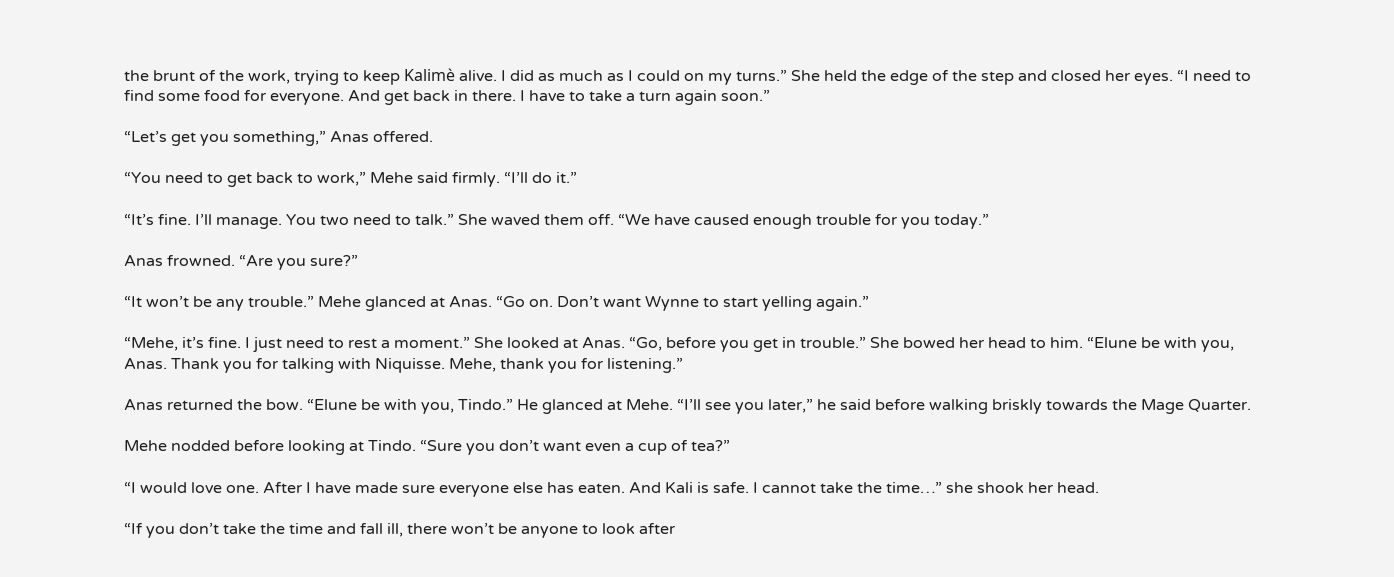the brunt of the work, trying to keep Kalimè alive. I did as much as I could on my turns.” She held the edge of the step and closed her eyes. “I need to find some food for everyone. And get back in there. I have to take a turn again soon.”

“Let’s get you something,” Anas offered.

“You need to get back to work,” Mehe said firmly. “I’ll do it.”

“It’s fine. I’ll manage. You two need to talk.” She waved them off. “We have caused enough trouble for you today.”

Anas frowned. “Are you sure?”

“It won’t be any trouble.” Mehe glanced at Anas. “Go on. Don’t want Wynne to start yelling again.”

“Mehe, it’s fine. I just need to rest a moment.” She looked at Anas. “Go, before you get in trouble.” She bowed her head to him. “Elune be with you, Anas. Thank you for talking with Niquisse. Mehe, thank you for listening.”

Anas returned the bow. “Elune be with you, Tindo.” He glanced at Mehe. “I’ll see you later,” he said before walking briskly towards the Mage Quarter.

Mehe nodded before looking at Tindo. “Sure you don’t want even a cup of tea?”

“I would love one. After I have made sure everyone else has eaten. And Kali is safe. I cannot take the time…” she shook her head.

“If you don’t take the time and fall ill, there won’t be anyone to look after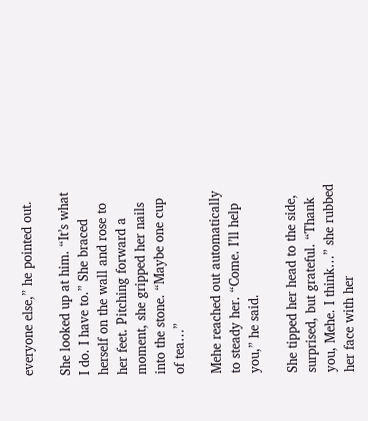everyone else,” he pointed out.

She looked up at him. “It’s what I do. I have to.” She braced herself on the wall and rose to her feet. Pitching forward a moment, she gripped her nails into the stone. “Maybe one cup of tea…”

Mehe reached out automatically to steady her. “Come. I’ll help you,” he said.

She tipped her head to the side, surprised, but grateful. “Thank you, Mehe. I think…” she rubbed her face with her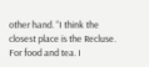other hand. “I think the closest place is the Recluse. For food and tea. I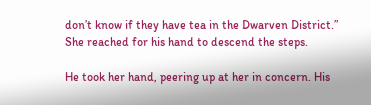don’t know if they have tea in the Dwarven District.” She reached for his hand to descend the steps.

He took her hand, peering up at her in concern. His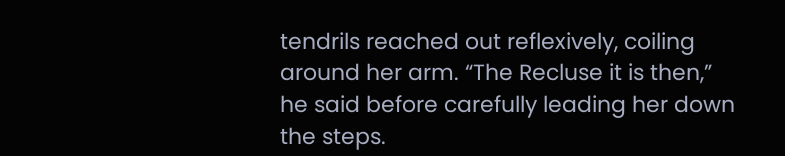tendrils reached out reflexively, coiling around her arm. “The Recluse it is then,” he said before carefully leading her down the steps.